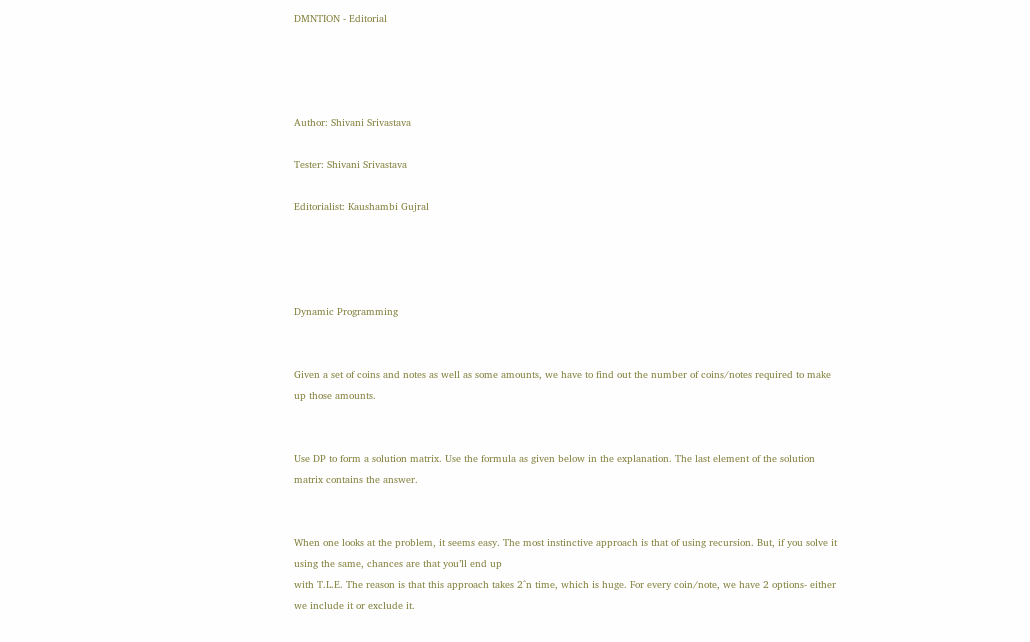DMNTION - Editorial




Author: Shivani Srivastava

Tester: Shivani Srivastava

Editorialist: Kaushambi Gujral




Dynamic Programming


Given a set of coins and notes as well as some amounts, we have to find out the number of coins/notes required to make up those amounts.


Use DP to form a solution matrix. Use the formula as given below in the explanation. The last element of the solution matrix contains the answer.


When one looks at the problem, it seems easy. The most instinctive approach is that of using recursion. But, if you solve it using the same, chances are that you’ll end up
with T.L.E. The reason is that this approach takes 2^n time, which is huge. For every coin/note, we have 2 options- either we include it or exclude it.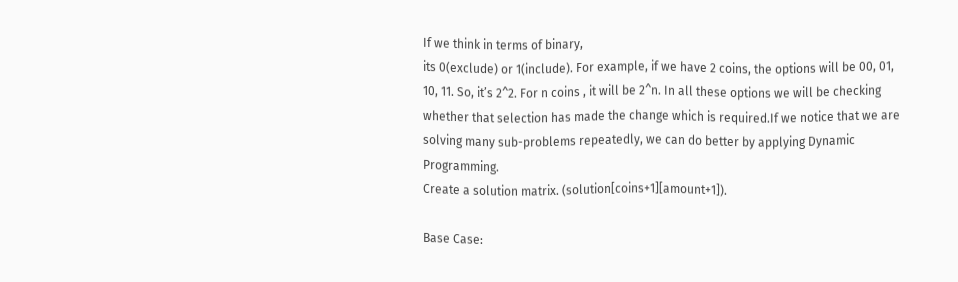If we think in terms of binary,
its 0(exclude) or 1(include). For example, if we have 2 coins, the options will be 00, 01, 10, 11. So, it’s 2^2. For n coins , it will be 2^n. In all these options we will be checking
whether that selection has made the change which is required.If we notice that we are solving many sub-problems repeatedly, we can do better by applying Dynamic Programming.
Create a solution matrix. (solution[coins+1][amount+1]).

Base Case: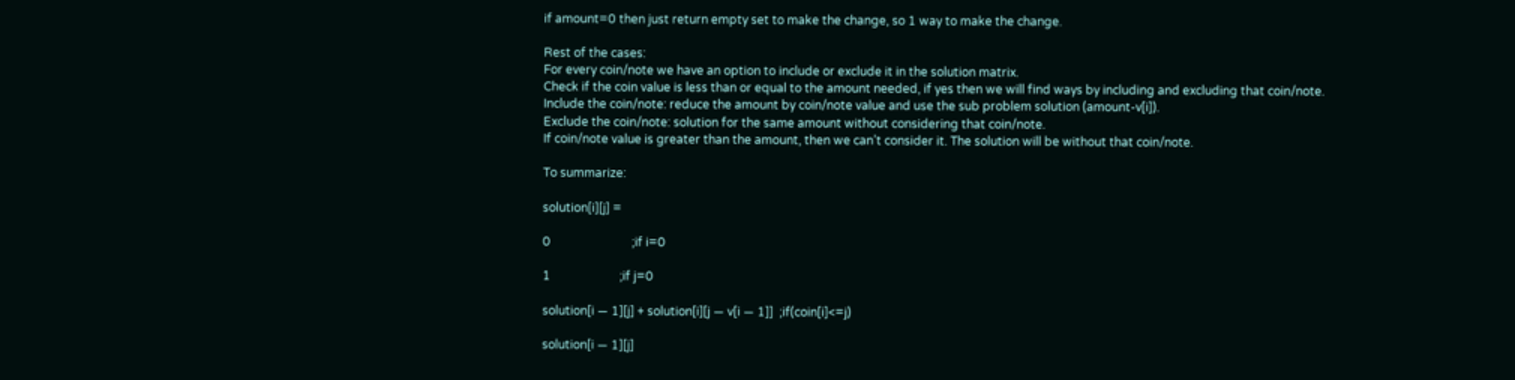if amount=0 then just return empty set to make the change, so 1 way to make the change.

Rest of the cases:
For every coin/note we have an option to include or exclude it in the solution matrix.
Check if the coin value is less than or equal to the amount needed, if yes then we will find ways by including and excluding that coin/note.
Include the coin/note: reduce the amount by coin/note value and use the sub problem solution (amount-v[i]).
Exclude the coin/note: solution for the same amount without considering that coin/note.
If coin/note value is greater than the amount, then we can’t consider it. The solution will be without that coin/note.

To summarize:

solution[i][j] =

0                           ;if i=0

1                       ;if j=0

solution[i — 1][j] + solution[i][j — v[i — 1]]  ;if(coin[i]<=j)

solution[i — 1][j]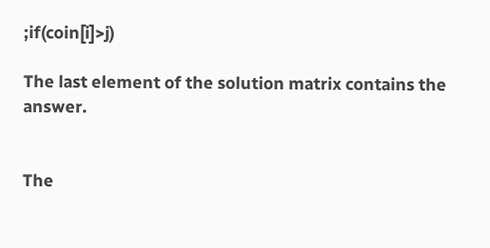;if(coin[i]>j)

The last element of the solution matrix contains the answer.


The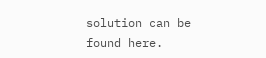solution can be found here.